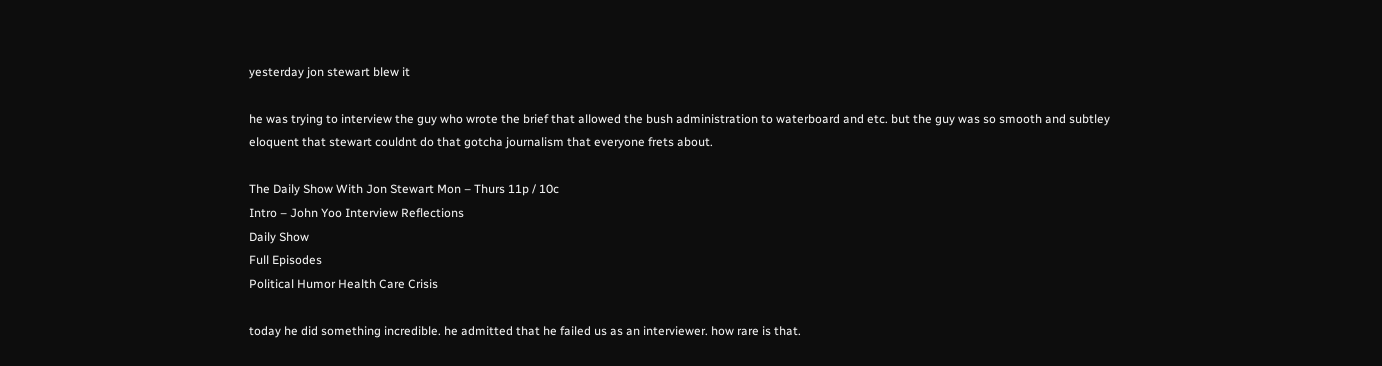yesterday jon stewart blew it

he was trying to interview the guy who wrote the brief that allowed the bush administration to waterboard and etc. but the guy was so smooth and subtley eloquent that stewart couldnt do that gotcha journalism that everyone frets about.

The Daily Show With Jon Stewart Mon – Thurs 11p / 10c
Intro – John Yoo Interview Reflections
Daily Show
Full Episodes
Political Humor Health Care Crisis

today he did something incredible. he admitted that he failed us as an interviewer. how rare is that.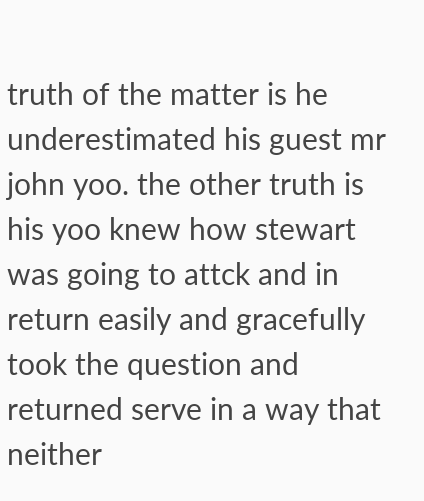truth of the matter is he underestimated his guest mr john yoo. the other truth is his yoo knew how stewart was going to attck and in return easily and gracefully took the question and returned serve in a way that neither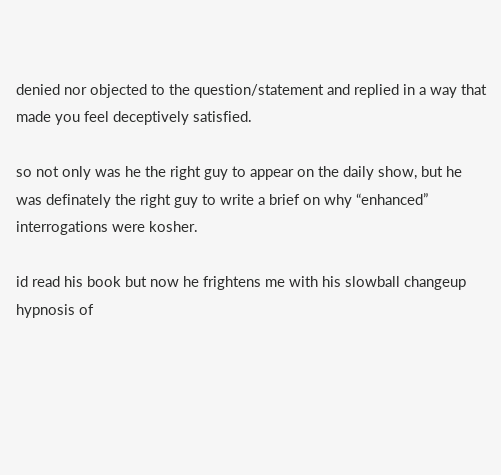denied nor objected to the question/statement and replied in a way that made you feel deceptively satisfied.

so not only was he the right guy to appear on the daily show, but he was definately the right guy to write a brief on why “enhanced” interrogations were kosher.

id read his book but now he frightens me with his slowball changeup hypnosis of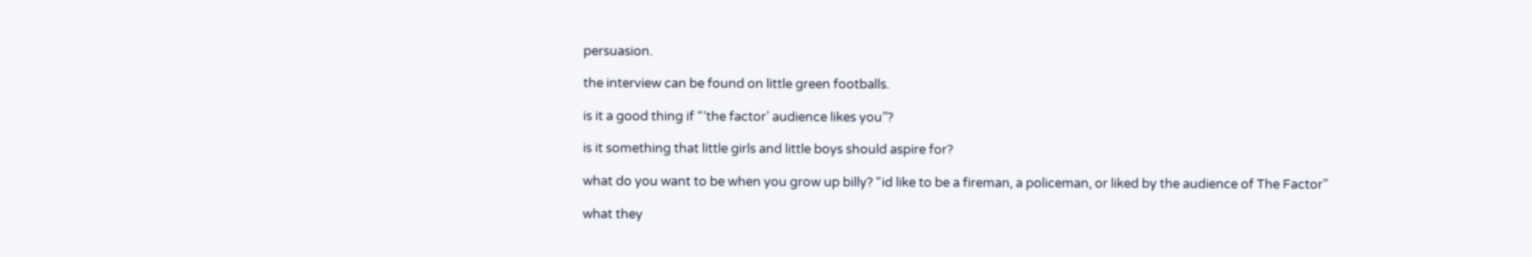persuasion.

the interview can be found on little green footballs.

is it a good thing if “‘the factor’ audience likes you”?

is it something that little girls and little boys should aspire for?

what do you want to be when you grow up billy? “id like to be a fireman, a policeman, or liked by the audience of The Factor”

what they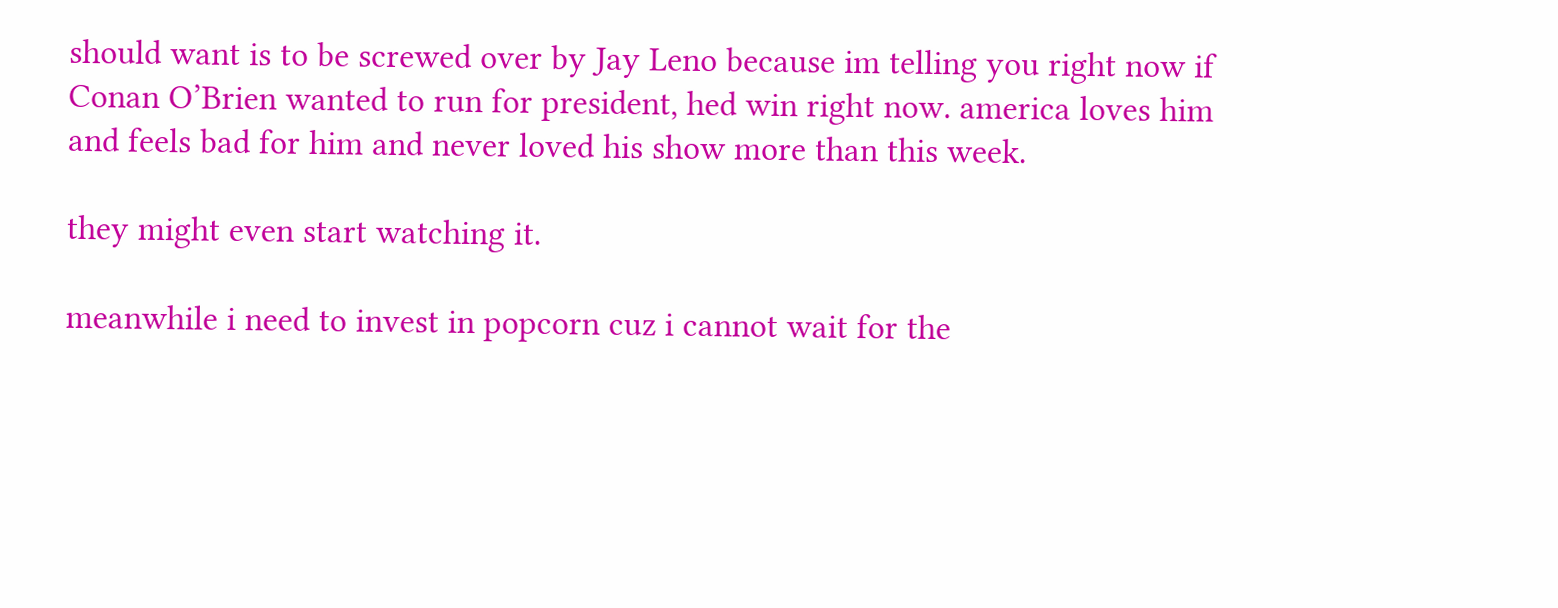should want is to be screwed over by Jay Leno because im telling you right now if Conan O’Brien wanted to run for president, hed win right now. america loves him and feels bad for him and never loved his show more than this week.

they might even start watching it.

meanwhile i need to invest in popcorn cuz i cannot wait for the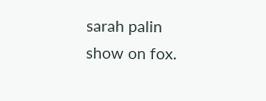sarah palin show on fox.